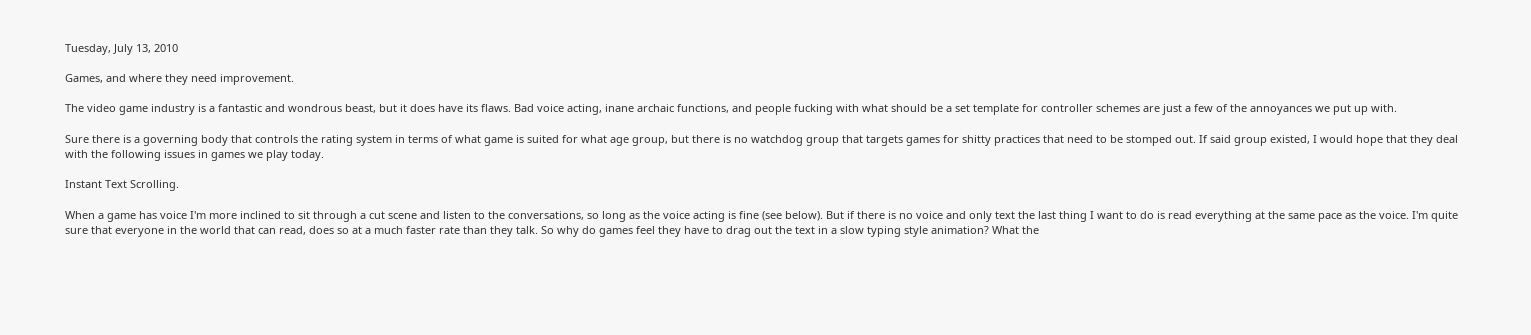Tuesday, July 13, 2010

Games, and where they need improvement.

The video game industry is a fantastic and wondrous beast, but it does have its flaws. Bad voice acting, inane archaic functions, and people fucking with what should be a set template for controller schemes are just a few of the annoyances we put up with.

Sure there is a governing body that controls the rating system in terms of what game is suited for what age group, but there is no watchdog group that targets games for shitty practices that need to be stomped out. If said group existed, I would hope that they deal with the following issues in games we play today.

Instant Text Scrolling.

When a game has voice I'm more inclined to sit through a cut scene and listen to the conversations, so long as the voice acting is fine (see below). But if there is no voice and only text the last thing I want to do is read everything at the same pace as the voice. I'm quite sure that everyone in the world that can read, does so at a much faster rate than they talk. So why do games feel they have to drag out the text in a slow typing style animation? What the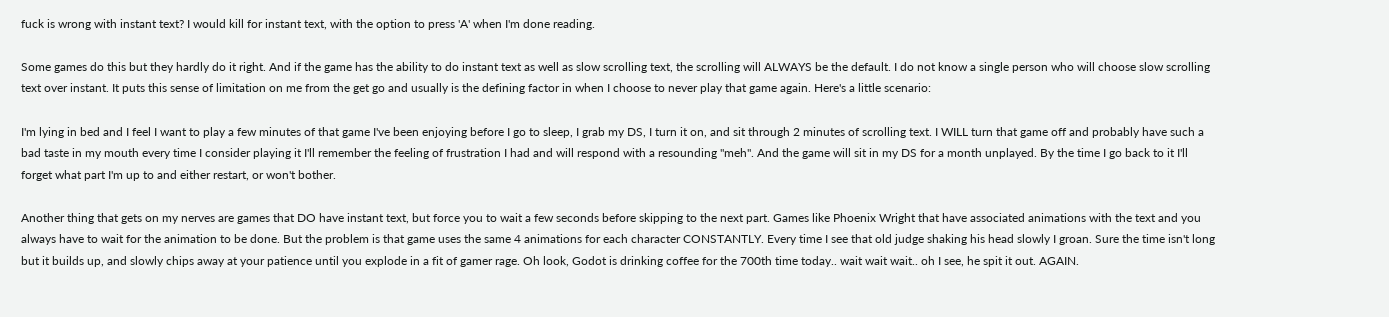fuck is wrong with instant text? I would kill for instant text, with the option to press 'A' when I'm done reading.

Some games do this but they hardly do it right. And if the game has the ability to do instant text as well as slow scrolling text, the scrolling will ALWAYS be the default. I do not know a single person who will choose slow scrolling text over instant. It puts this sense of limitation on me from the get go and usually is the defining factor in when I choose to never play that game again. Here's a little scenario:

I'm lying in bed and I feel I want to play a few minutes of that game I've been enjoying before I go to sleep, I grab my DS, I turn it on, and sit through 2 minutes of scrolling text. I WILL turn that game off and probably have such a bad taste in my mouth every time I consider playing it I'll remember the feeling of frustration I had and will respond with a resounding "meh". And the game will sit in my DS for a month unplayed. By the time I go back to it I'll forget what part I'm up to and either restart, or won't bother.

Another thing that gets on my nerves are games that DO have instant text, but force you to wait a few seconds before skipping to the next part. Games like Phoenix Wright that have associated animations with the text and you always have to wait for the animation to be done. But the problem is that game uses the same 4 animations for each character CONSTANTLY. Every time I see that old judge shaking his head slowly I groan. Sure the time isn't long but it builds up, and slowly chips away at your patience until you explode in a fit of gamer rage. Oh look, Godot is drinking coffee for the 700th time today.. wait wait wait.. oh I see, he spit it out. AGAIN.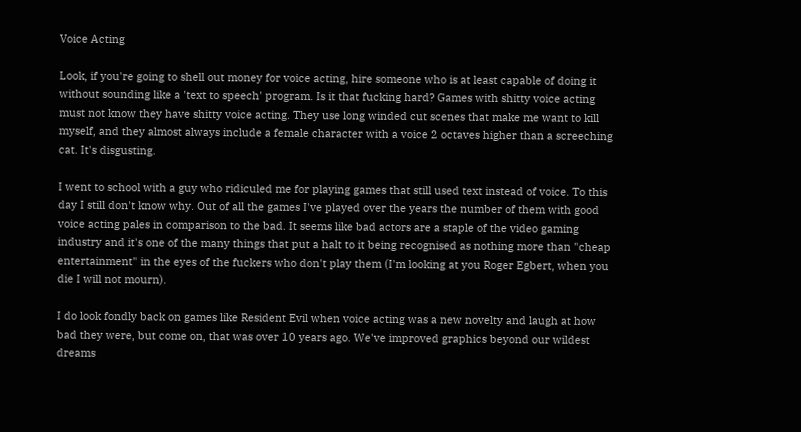Voice Acting

Look, if you're going to shell out money for voice acting, hire someone who is at least capable of doing it without sounding like a 'text to speech' program. Is it that fucking hard? Games with shitty voice acting must not know they have shitty voice acting. They use long winded cut scenes that make me want to kill myself, and they almost always include a female character with a voice 2 octaves higher than a screeching cat. It's disgusting.

I went to school with a guy who ridiculed me for playing games that still used text instead of voice. To this day I still don't know why. Out of all the games I've played over the years the number of them with good voice acting pales in comparison to the bad. It seems like bad actors are a staple of the video gaming industry and it's one of the many things that put a halt to it being recognised as nothing more than "cheap entertainment" in the eyes of the fuckers who don't play them (I'm looking at you Roger Egbert, when you die I will not mourn).

I do look fondly back on games like Resident Evil when voice acting was a new novelty and laugh at how bad they were, but come on, that was over 10 years ago. We've improved graphics beyond our wildest dreams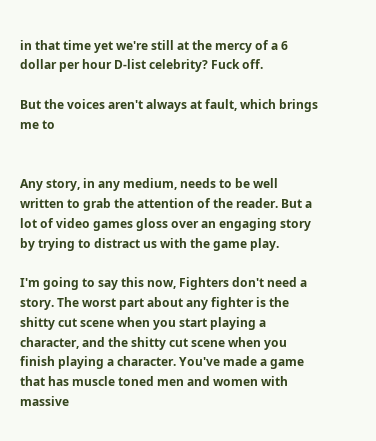in that time yet we're still at the mercy of a 6 dollar per hour D-list celebrity? Fuck off.

But the voices aren't always at fault, which brings me to


Any story, in any medium, needs to be well written to grab the attention of the reader. But a lot of video games gloss over an engaging story by trying to distract us with the game play.

I'm going to say this now, Fighters don't need a story. The worst part about any fighter is the shitty cut scene when you start playing a character, and the shitty cut scene when you finish playing a character. You've made a game that has muscle toned men and women with massive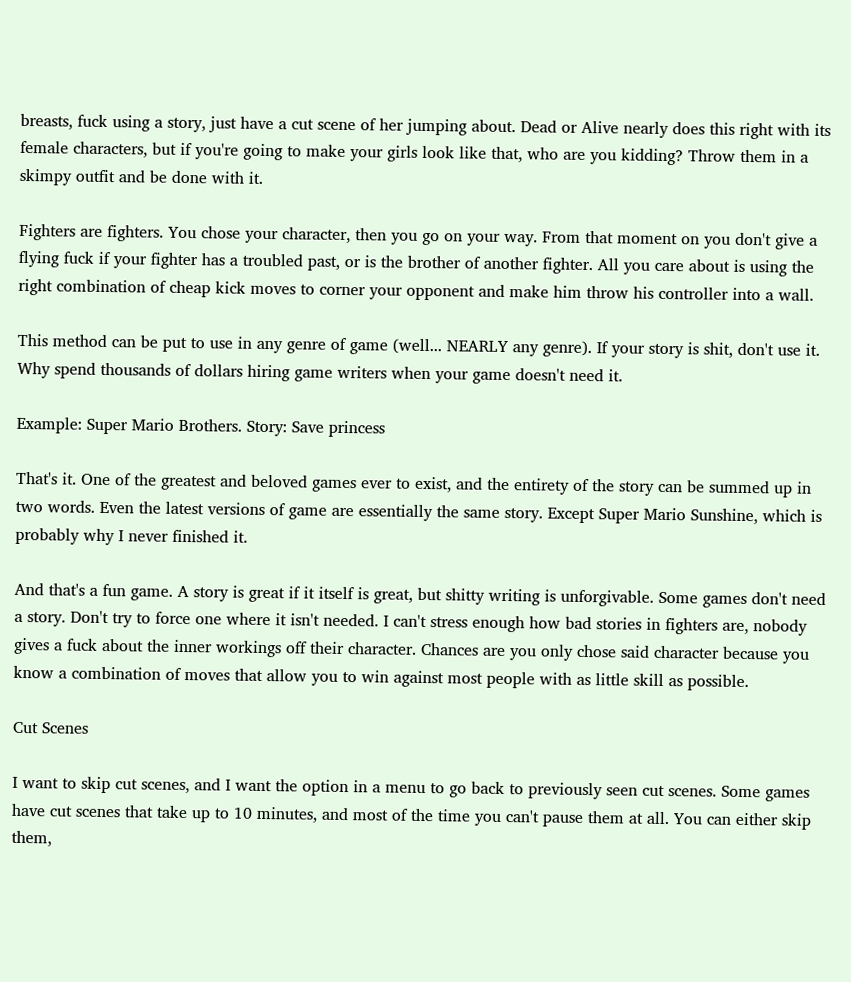breasts, fuck using a story, just have a cut scene of her jumping about. Dead or Alive nearly does this right with its female characters, but if you're going to make your girls look like that, who are you kidding? Throw them in a skimpy outfit and be done with it.

Fighters are fighters. You chose your character, then you go on your way. From that moment on you don't give a flying fuck if your fighter has a troubled past, or is the brother of another fighter. All you care about is using the right combination of cheap kick moves to corner your opponent and make him throw his controller into a wall.

This method can be put to use in any genre of game (well... NEARLY any genre). If your story is shit, don't use it. Why spend thousands of dollars hiring game writers when your game doesn't need it.

Example: Super Mario Brothers. Story: Save princess

That's it. One of the greatest and beloved games ever to exist, and the entirety of the story can be summed up in two words. Even the latest versions of game are essentially the same story. Except Super Mario Sunshine, which is probably why I never finished it.

And that's a fun game. A story is great if it itself is great, but shitty writing is unforgivable. Some games don't need a story. Don't try to force one where it isn't needed. I can't stress enough how bad stories in fighters are, nobody gives a fuck about the inner workings off their character. Chances are you only chose said character because you know a combination of moves that allow you to win against most people with as little skill as possible.

Cut Scenes

I want to skip cut scenes, and I want the option in a menu to go back to previously seen cut scenes. Some games have cut scenes that take up to 10 minutes, and most of the time you can't pause them at all. You can either skip them,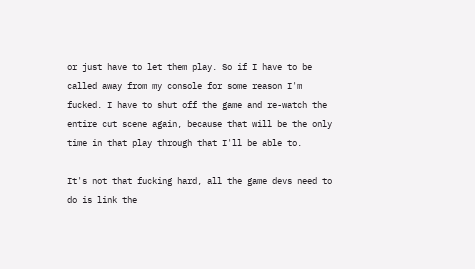or just have to let them play. So if I have to be called away from my console for some reason I'm fucked. I have to shut off the game and re-watch the entire cut scene again, because that will be the only time in that play through that I'll be able to.

It's not that fucking hard, all the game devs need to do is link the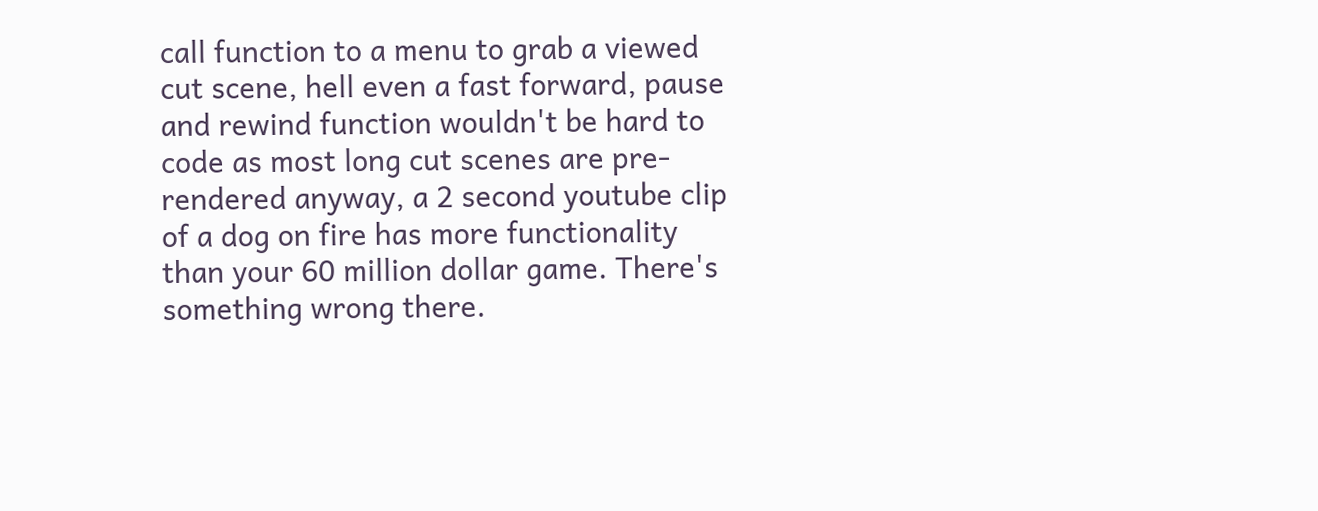call function to a menu to grab a viewed cut scene, hell even a fast forward, pause and rewind function wouldn't be hard to code as most long cut scenes are pre-rendered anyway, a 2 second youtube clip of a dog on fire has more functionality than your 60 million dollar game. There's something wrong there.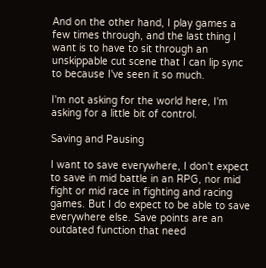And on the other hand, I play games a few times through, and the last thing I want is to have to sit through an unskippable cut scene that I can lip sync to because I've seen it so much.

I'm not asking for the world here, I'm asking for a little bit of control.

Saving and Pausing

I want to save everywhere, I don't expect to save in mid battle in an RPG, nor mid fight or mid race in fighting and racing games. But I do expect to be able to save everywhere else. Save points are an outdated function that need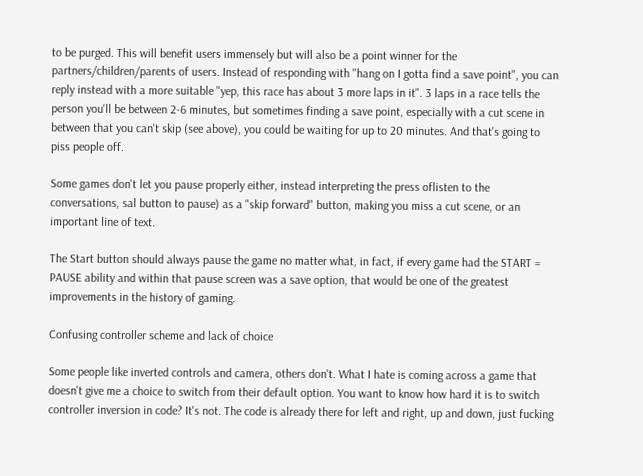to be purged. This will benefit users immensely but will also be a point winner for the partners/children/parents of users. Instead of responding with "hang on I gotta find a save point", you can reply instead with a more suitable "yep, this race has about 3 more laps in it". 3 laps in a race tells the person you'll be between 2-6 minutes, but sometimes finding a save point, especially with a cut scene in between that you can't skip (see above), you could be waiting for up to 20 minutes. And that's going to piss people off.

Some games don't let you pause properly either, instead interpreting the press oflisten to the conversations, sal button to pause) as a "skip forward" button, making you miss a cut scene, or an important line of text.

The Start button should always pause the game no matter what, in fact, if every game had the START = PAUSE ability and within that pause screen was a save option, that would be one of the greatest improvements in the history of gaming.

Confusing controller scheme and lack of choice

Some people like inverted controls and camera, others don't. What I hate is coming across a game that doesn't give me a choice to switch from their default option. You want to know how hard it is to switch controller inversion in code? It's not. The code is already there for left and right, up and down, just fucking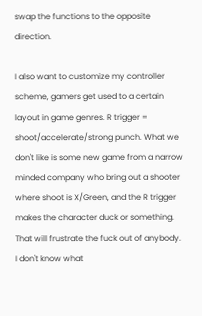swap the functions to the opposite direction.

I also want to customize my controller scheme, gamers get used to a certain layout in game genres. R trigger = shoot/accelerate/strong punch. What we don't like is some new game from a narrow minded company who bring out a shooter where shoot is X/Green, and the R trigger makes the character duck or something. That will frustrate the fuck out of anybody. I don't know what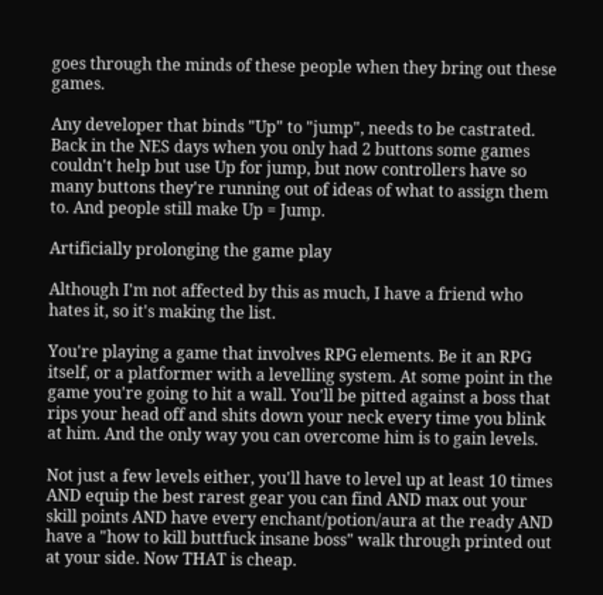goes through the minds of these people when they bring out these games.

Any developer that binds "Up" to "jump", needs to be castrated. Back in the NES days when you only had 2 buttons some games couldn't help but use Up for jump, but now controllers have so many buttons they're running out of ideas of what to assign them to. And people still make Up = Jump.

Artificially prolonging the game play

Although I'm not affected by this as much, I have a friend who hates it, so it's making the list.

You're playing a game that involves RPG elements. Be it an RPG itself, or a platformer with a levelling system. At some point in the game you're going to hit a wall. You'll be pitted against a boss that rips your head off and shits down your neck every time you blink at him. And the only way you can overcome him is to gain levels.

Not just a few levels either, you'll have to level up at least 10 times AND equip the best rarest gear you can find AND max out your skill points AND have every enchant/potion/aura at the ready AND have a "how to kill buttfuck insane boss" walk through printed out at your side. Now THAT is cheap.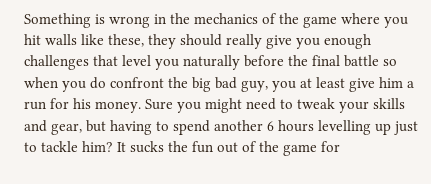Something is wrong in the mechanics of the game where you hit walls like these, they should really give you enough challenges that level you naturally before the final battle so when you do confront the big bad guy, you at least give him a run for his money. Sure you might need to tweak your skills and gear, but having to spend another 6 hours levelling up just to tackle him? It sucks the fun out of the game for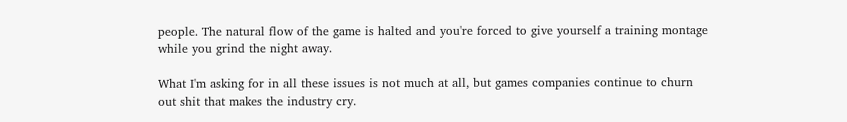people. The natural flow of the game is halted and you're forced to give yourself a training montage while you grind the night away.

What I'm asking for in all these issues is not much at all, but games companies continue to churn out shit that makes the industry cry.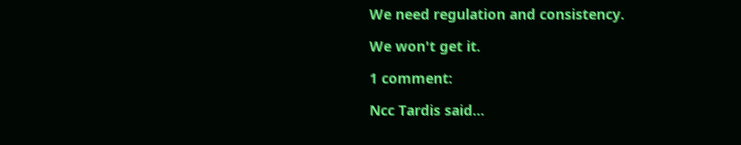We need regulation and consistency.

We won't get it.

1 comment:

Ncc Tardis said...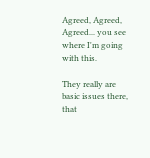Agreed, Agreed, Agreed... you see where I'm going with this.

They really are basic issues there, that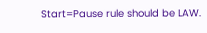Start=Pause rule should be LAW.